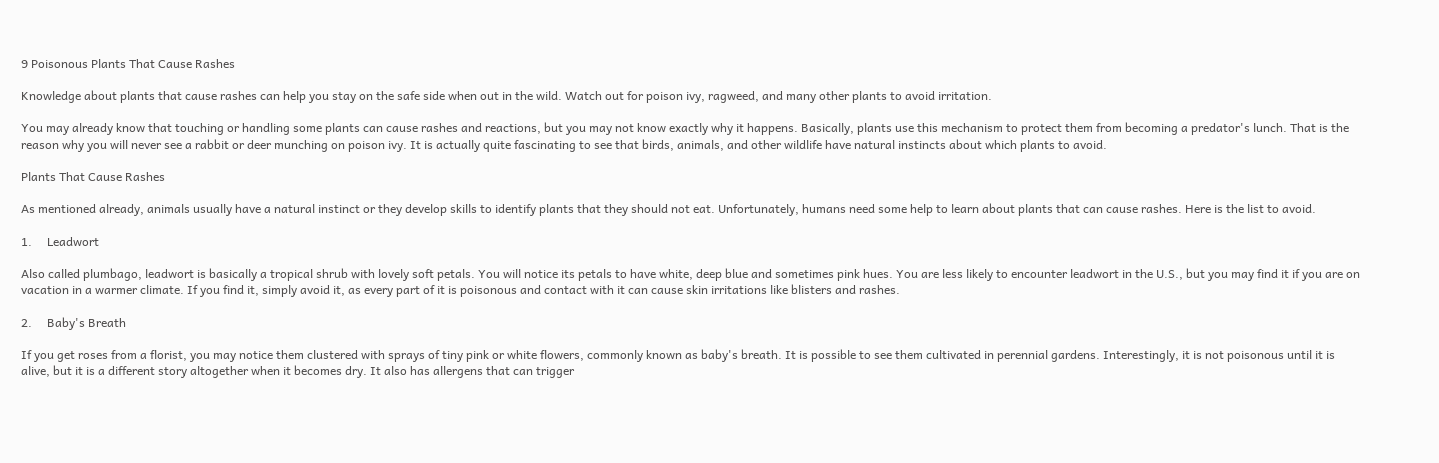9 Poisonous Plants That Cause Rashes

Knowledge about plants that cause rashes can help you stay on the safe side when out in the wild. Watch out for poison ivy, ragweed, and many other plants to avoid irritation.

You may already know that touching or handling some plants can cause rashes and reactions, but you may not know exactly why it happens. Basically, plants use this mechanism to protect them from becoming a predator's lunch. That is the reason why you will never see a rabbit or deer munching on poison ivy. It is actually quite fascinating to see that birds, animals, and other wildlife have natural instincts about which plants to avoid.

Plants That Cause Rashes

As mentioned already, animals usually have a natural instinct or they develop skills to identify plants that they should not eat. Unfortunately, humans need some help to learn about plants that can cause rashes. Here is the list to avoid.

1.     Leadwort

Also called plumbago, leadwort is basically a tropical shrub with lovely soft petals. You will notice its petals to have white, deep blue and sometimes pink hues. You are less likely to encounter leadwort in the U.S., but you may find it if you are on vacation in a warmer climate. If you find it, simply avoid it, as every part of it is poisonous and contact with it can cause skin irritations like blisters and rashes.

2.     Baby's Breath

If you get roses from a florist, you may notice them clustered with sprays of tiny pink or white flowers, commonly known as baby's breath. It is possible to see them cultivated in perennial gardens. Interestingly, it is not poisonous until it is alive, but it is a different story altogether when it becomes dry. It also has allergens that can trigger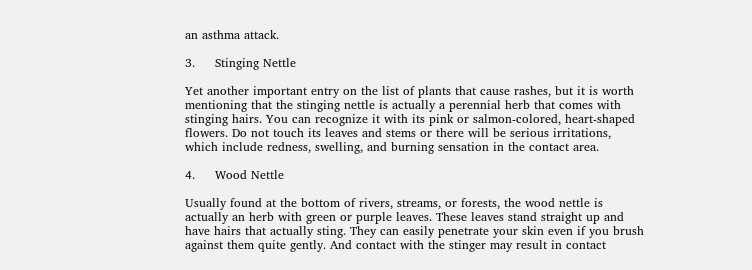an asthma attack.

3.     Stinging Nettle

Yet another important entry on the list of plants that cause rashes, but it is worth mentioning that the stinging nettle is actually a perennial herb that comes with stinging hairs. You can recognize it with its pink or salmon-colored, heart-shaped flowers. Do not touch its leaves and stems or there will be serious irritations, which include redness, swelling, and burning sensation in the contact area.

4.     Wood Nettle

Usually found at the bottom of rivers, streams, or forests, the wood nettle is actually an herb with green or purple leaves. These leaves stand straight up and have hairs that actually sting. They can easily penetrate your skin even if you brush against them quite gently. And contact with the stinger may result in contact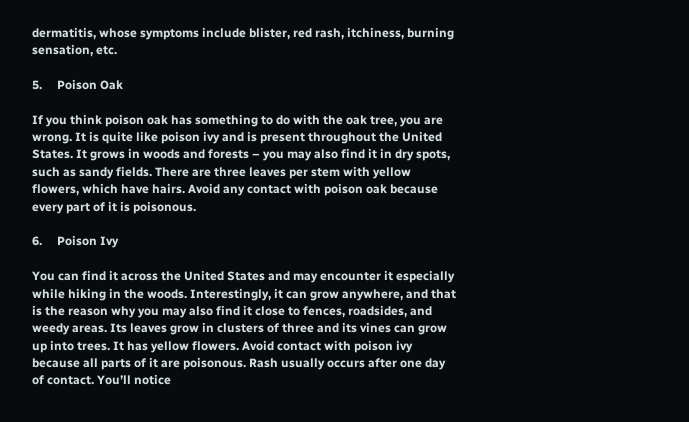dermatitis, whose symptoms include blister, red rash, itchiness, burning sensation, etc.

5.     Poison Oak

If you think poison oak has something to do with the oak tree, you are wrong. It is quite like poison ivy and is present throughout the United States. It grows in woods and forests – you may also find it in dry spots, such as sandy fields. There are three leaves per stem with yellow flowers, which have hairs. Avoid any contact with poison oak because every part of it is poisonous.

6.     Poison Ivy

You can find it across the United States and may encounter it especially while hiking in the woods. Interestingly, it can grow anywhere, and that is the reason why you may also find it close to fences, roadsides, and weedy areas. Its leaves grow in clusters of three and its vines can grow up into trees. It has yellow flowers. Avoid contact with poison ivy because all parts of it are poisonous. Rash usually occurs after one day of contact. You’ll notice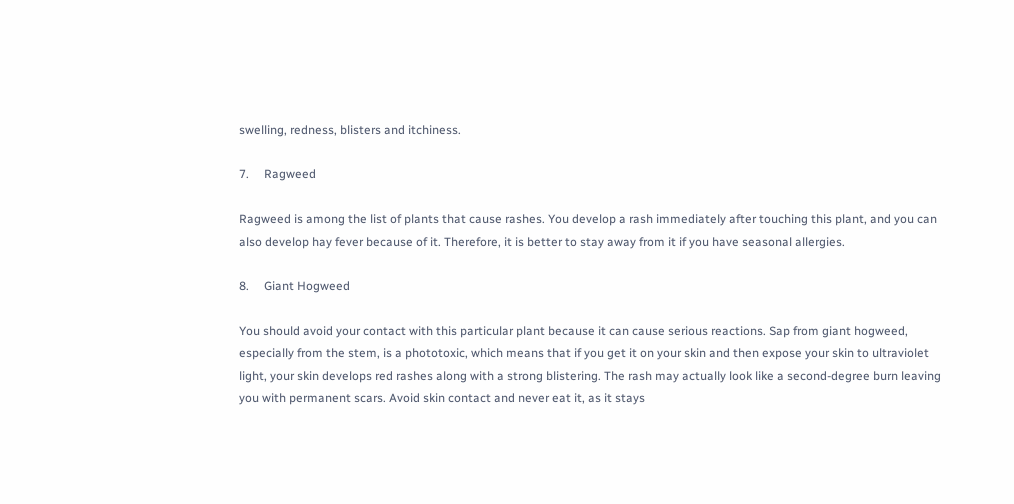swelling, redness, blisters and itchiness.

7.     Ragweed

Ragweed is among the list of plants that cause rashes. You develop a rash immediately after touching this plant, and you can also develop hay fever because of it. Therefore, it is better to stay away from it if you have seasonal allergies.

8.     Giant Hogweed

You should avoid your contact with this particular plant because it can cause serious reactions. Sap from giant hogweed, especially from the stem, is a phototoxic, which means that if you get it on your skin and then expose your skin to ultraviolet light, your skin develops red rashes along with a strong blistering. The rash may actually look like a second-degree burn leaving you with permanent scars. Avoid skin contact and never eat it, as it stays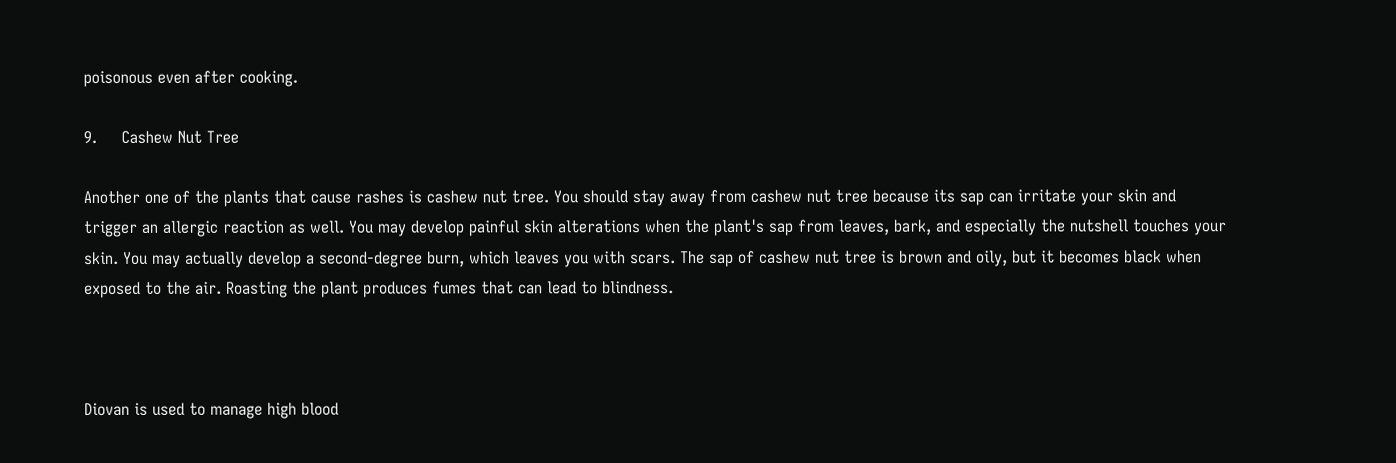poisonous even after cooking.

9.     Cashew Nut Tree

Another one of the plants that cause rashes is cashew nut tree. You should stay away from cashew nut tree because its sap can irritate your skin and trigger an allergic reaction as well. You may develop painful skin alterations when the plant's sap from leaves, bark, and especially the nutshell touches your skin. You may actually develop a second-degree burn, which leaves you with scars. The sap of cashew nut tree is brown and oily, but it becomes black when exposed to the air. Roasting the plant produces fumes that can lead to blindness.



Diovan is used to manage high blood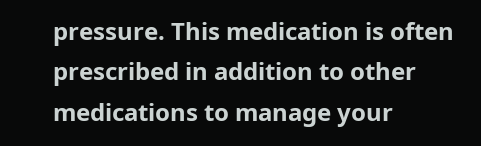pressure. This medication is often prescribed in addition to other medications to manage your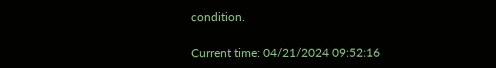condition.

Current time: 04/21/2024 09:52:16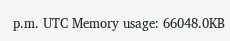p.m. UTC Memory usage: 66048.0KB